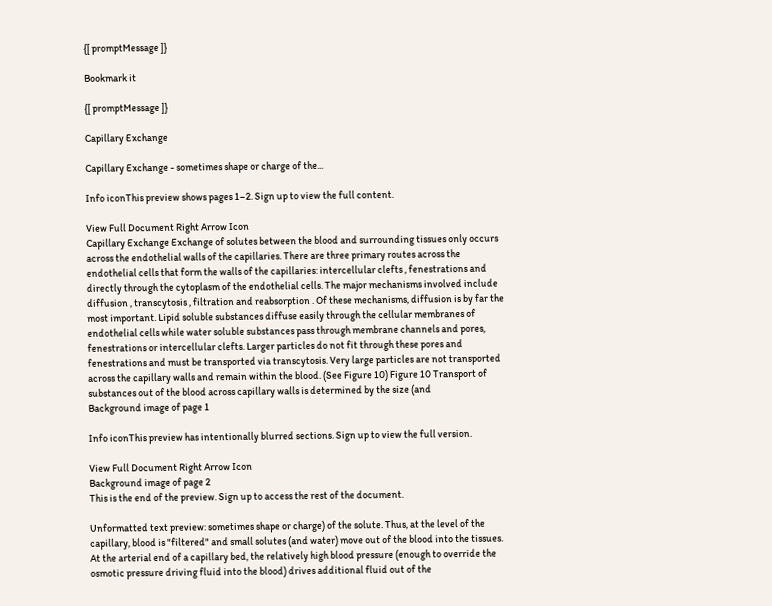{[ promptMessage ]}

Bookmark it

{[ promptMessage ]}

Capillary Exchange

Capillary Exchange - sometimes shape or charge of the...

Info iconThis preview shows pages 1–2. Sign up to view the full content.

View Full Document Right Arrow Icon
Capillary Exchange Exchange of solutes between the blood and surrounding tissues only occurs across the endothelial walls of the capillaries. There are three primary routes across the endothelial cells that form the walls of the capillaries: intercellular clefts , fenestrations and directly through the cytoplasm of the endothelial cells. The major mechanisms involved include diffusion , transcytosis , filtration and reabsorption . Of these mechanisms, diffusion is by far the most important. Lipid soluble substances diffuse easily through the cellular membranes of endothelial cells while water soluble substances pass through membrane channels and pores, fenestrations or intercellular clefts. Larger particles do not fit through these pores and fenestrations and must be transported via transcytosis. Very large particles are not transported across the capillary walls and remain within the blood. (See Figure 10) Figure 10 Transport of substances out of the blood across capillary walls is determined by the size (and
Background image of page 1

Info iconThis preview has intentionally blurred sections. Sign up to view the full version.

View Full Document Right Arrow Icon
Background image of page 2
This is the end of the preview. Sign up to access the rest of the document.

Unformatted text preview: sometimes shape or charge) of the solute. Thus, at the level of the capillary, blood is "filtered" and small solutes (and water) move out of the blood into the tissues. At the arterial end of a capillary bed, the relatively high blood pressure (enough to override the osmotic pressure driving fluid into the blood) drives additional fluid out of the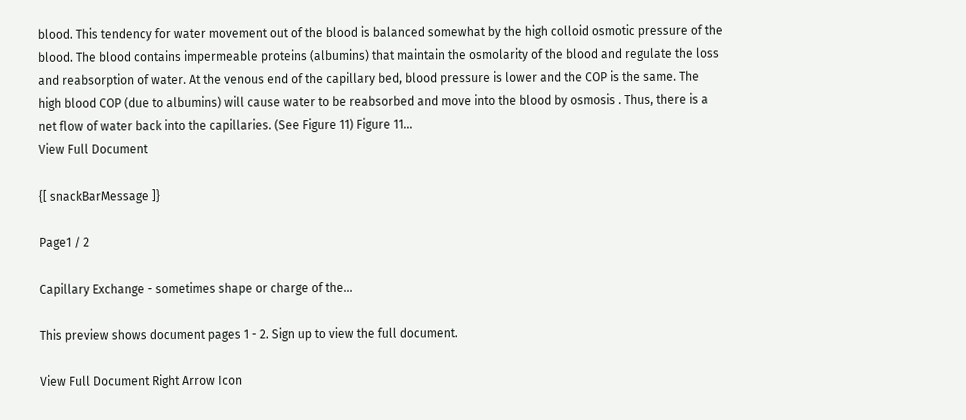blood. This tendency for water movement out of the blood is balanced somewhat by the high colloid osmotic pressure of the blood. The blood contains impermeable proteins (albumins) that maintain the osmolarity of the blood and regulate the loss and reabsorption of water. At the venous end of the capillary bed, blood pressure is lower and the COP is the same. The high blood COP (due to albumins) will cause water to be reabsorbed and move into the blood by osmosis . Thus, there is a net flow of water back into the capillaries. (See Figure 11) Figure 11...
View Full Document

{[ snackBarMessage ]}

Page1 / 2

Capillary Exchange - sometimes shape or charge of the...

This preview shows document pages 1 - 2. Sign up to view the full document.

View Full Document Right Arrow Icon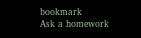bookmark
Ask a homework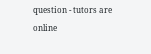question - tutors are online